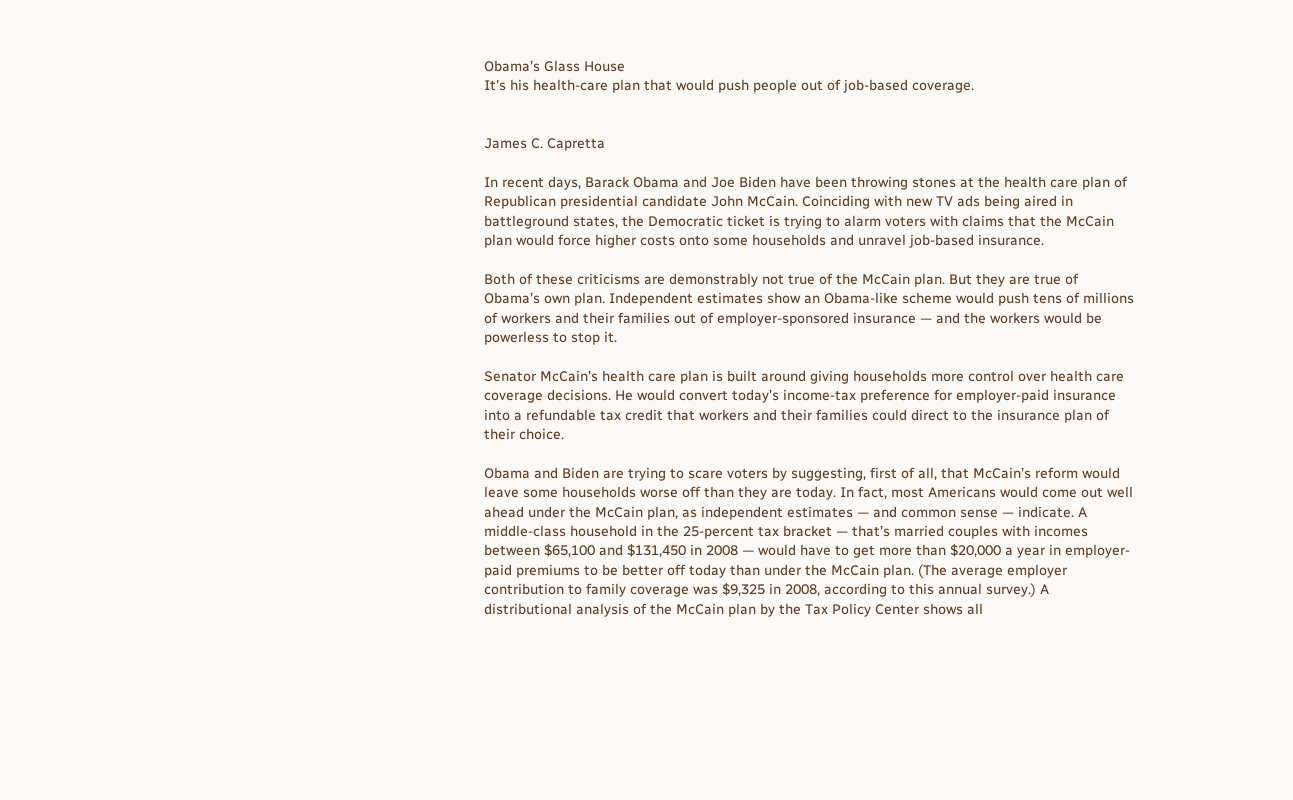Obama’s Glass House
It's his health-care plan that would push people out of job-based coverage.


James C. Capretta

In recent days, Barack Obama and Joe Biden have been throwing stones at the health care plan of Republican presidential candidate John McCain. Coinciding with new TV ads being aired in battleground states, the Democratic ticket is trying to alarm voters with claims that the McCain plan would force higher costs onto some households and unravel job-based insurance.

Both of these criticisms are demonstrably not true of the McCain plan. But they are true of Obama’s own plan. Independent estimates show an Obama-like scheme would push tens of millions of workers and their families out of employer-sponsored insurance — and the workers would be powerless to stop it.

Senator McCain’s health care plan is built around giving households more control over health care coverage decisions. He would convert today’s income-tax preference for employer-paid insurance into a refundable tax credit that workers and their families could direct to the insurance plan of their choice.

Obama and Biden are trying to scare voters by suggesting, first of all, that McCain’s reform would leave some households worse off than they are today. In fact, most Americans would come out well ahead under the McCain plan, as independent estimates — and common sense — indicate. A middle-class household in the 25-percent tax bracket — that’s married couples with incomes between $65,100 and $131,450 in 2008 — would have to get more than $20,000 a year in employer-paid premiums to be better off today than under the McCain plan. (The average employer contribution to family coverage was $9,325 in 2008, according to this annual survey.) A distributional analysis of the McCain plan by the Tax Policy Center shows all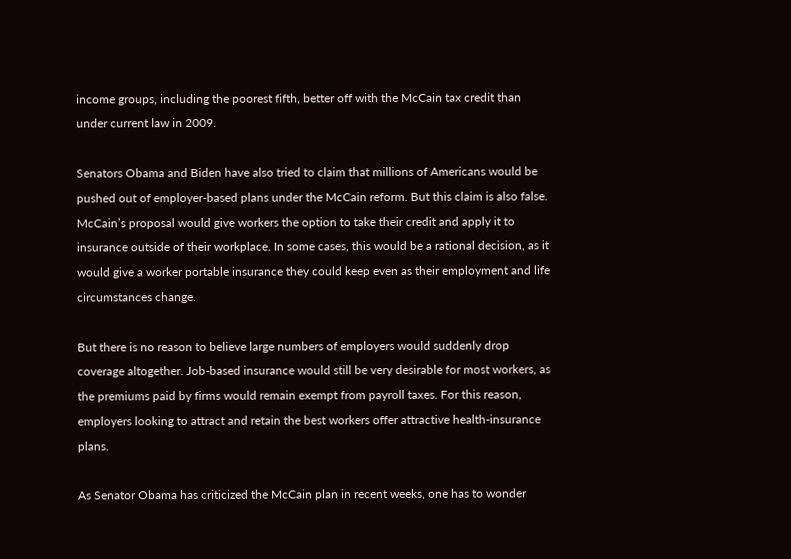income groups, including the poorest fifth, better off with the McCain tax credit than under current law in 2009.

Senators Obama and Biden have also tried to claim that millions of Americans would be pushed out of employer-based plans under the McCain reform. But this claim is also false. McCain’s proposal would give workers the option to take their credit and apply it to insurance outside of their workplace. In some cases, this would be a rational decision, as it would give a worker portable insurance they could keep even as their employment and life circumstances change.

But there is no reason to believe large numbers of employers would suddenly drop coverage altogether. Job-based insurance would still be very desirable for most workers, as the premiums paid by firms would remain exempt from payroll taxes. For this reason, employers looking to attract and retain the best workers offer attractive health-insurance plans.

As Senator Obama has criticized the McCain plan in recent weeks, one has to wonder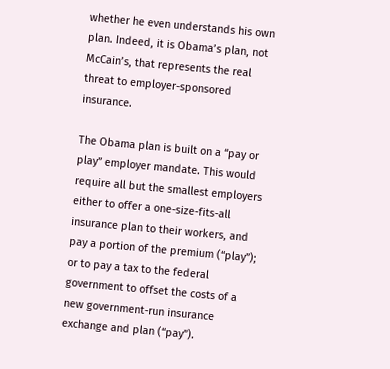whether he even understands his own plan. Indeed, it is Obama’s plan, not McCain’s, that represents the real threat to employer-sponsored insurance.

The Obama plan is built on a “pay or play” employer mandate. This would require all but the smallest employers either to offer a one-size-fits-all insurance plan to their workers, and pay a portion of the premium (“play”); or to pay a tax to the federal government to offset the costs of a new government-run insurance exchange and plan (“pay”).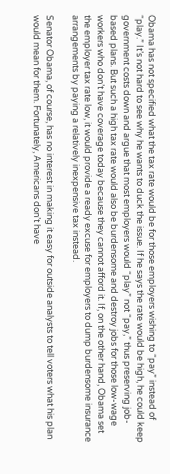Obama has not specified what the tax rate would be for those employers wishing to “pay” instead of “play.” It’s not hard to see why he wants to duck the issue. If he says the rate would be high, he could keep government costs down and argue that most employers would “play” not “pay,” thus preserving job-based plans. But such a high tax rate would also be burdensome and destroy jobs for those low-wage workers who don’t have coverage today because they cannot afford it. If, on the other hand, Obama set the employer tax rate low, it would provide a ready excuse for employers to dump burdensome insurance arrangements by paying a relatively inexpensive tax instead.

Senator Obama, of course, has no interest in making it easy for outside analysts to tell voters what his plan would mean for them. Fortunately, Americans don’t have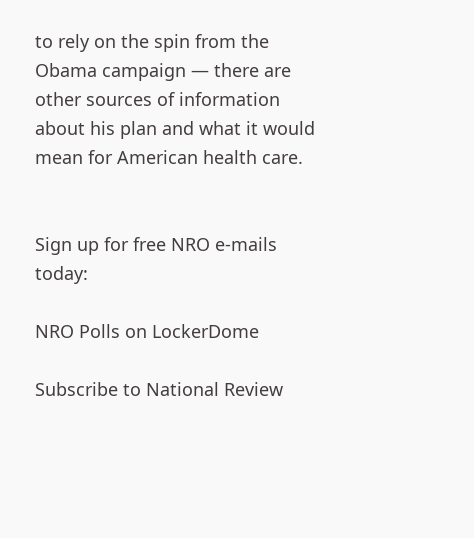to rely on the spin from the Obama campaign — there are other sources of information about his plan and what it would mean for American health care.


Sign up for free NRO e-mails today:

NRO Polls on LockerDome

Subscribe to National Review